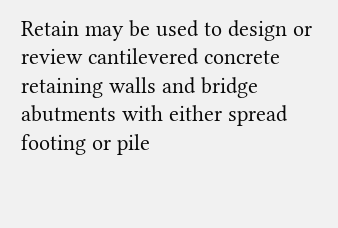Retain may be used to design or review cantilevered concrete retaining walls and bridge abutments with either spread footing or pile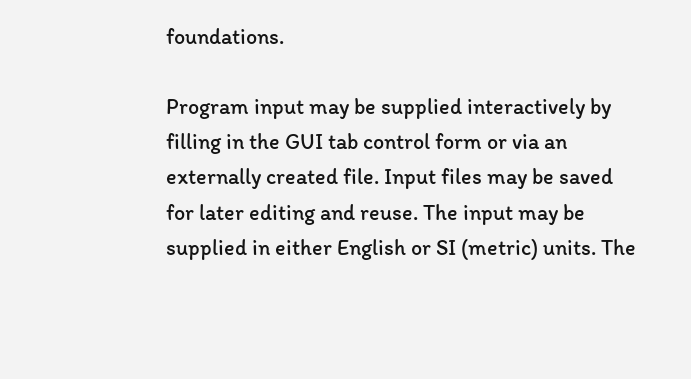foundations.

Program input may be supplied interactively by filling in the GUI tab control form or via an externally created file. Input files may be saved for later editing and reuse. The input may be supplied in either English or SI (metric) units. The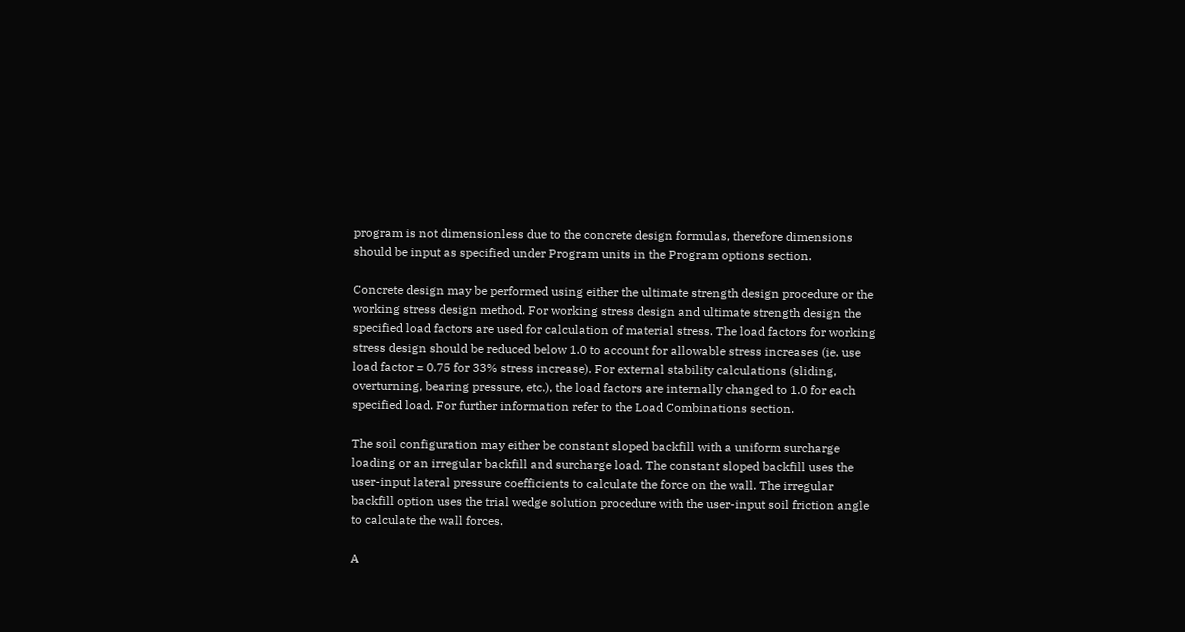program is not dimensionless due to the concrete design formulas, therefore dimensions should be input as specified under Program units in the Program options section.

Concrete design may be performed using either the ultimate strength design procedure or the working stress design method. For working stress design and ultimate strength design the specified load factors are used for calculation of material stress. The load factors for working stress design should be reduced below 1.0 to account for allowable stress increases (ie. use load factor = 0.75 for 33% stress increase). For external stability calculations (sliding, overturning, bearing pressure, etc.), the load factors are internally changed to 1.0 for each specified load. For further information refer to the Load Combinations section.

The soil configuration may either be constant sloped backfill with a uniform surcharge loading or an irregular backfill and surcharge load. The constant sloped backfill uses the user-input lateral pressure coefficients to calculate the force on the wall. The irregular backfill option uses the trial wedge solution procedure with the user-input soil friction angle to calculate the wall forces.

A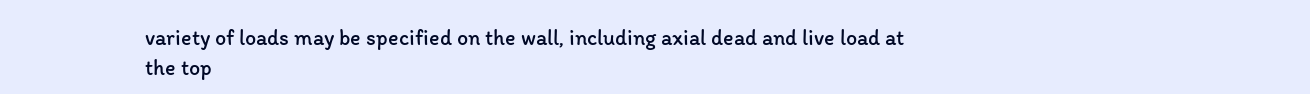variety of loads may be specified on the wall, including axial dead and live load at the top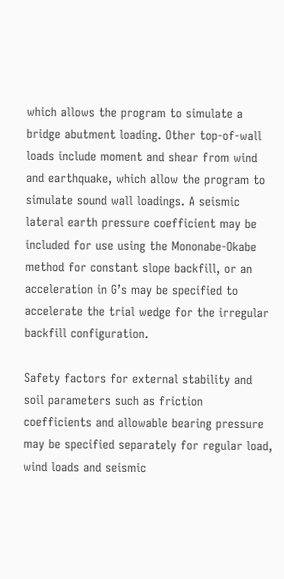which allows the program to simulate a bridge abutment loading. Other top-of-wall loads include moment and shear from wind and earthquake, which allow the program to simulate sound wall loadings. A seismic lateral earth pressure coefficient may be included for use using the Mononabe-Okabe method for constant slope backfill, or an acceleration in G’s may be specified to accelerate the trial wedge for the irregular backfill configuration.

Safety factors for external stability and soil parameters such as friction coefficients and allowable bearing pressure may be specified separately for regular load, wind loads and seismic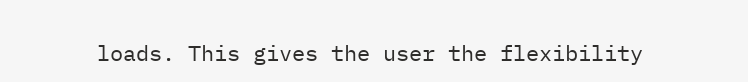loads. This gives the user the flexibility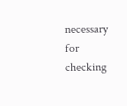necessary for checking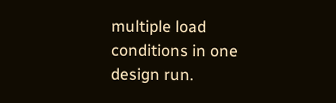multiple load conditions in one design run.